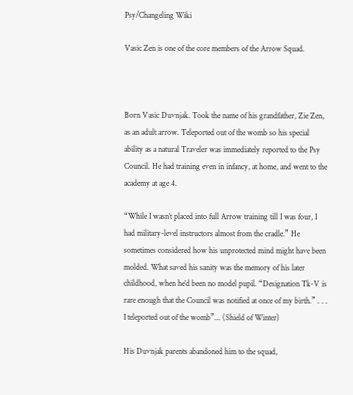Psy/Changeling Wiki

Vasic Zen is one of the core members of the Arrow Squad.



Born Vasic Duvnjak. Took the name of his grandfather, Zie Zen, as an adult arrow. Teleported out of the womb so his special ability as a natural Traveler was immediately reported to the Psy Council. He had training even in infancy, at home, and went to the academy at age 4.

“While I wasn’t placed into full Arrow training till I was four, I had military-level instructors almost from the cradle.” He sometimes considered how his unprotected mind might have been molded. What saved his sanity was the memory of his later childhood, when he’d been no model pupil. “Designation Tk-V is rare enough that the Council was notified at once of my birth.” . . . I teleported out of the womb”... (Shield of Winter)

His Duvnjak parents abandoned him to the squad,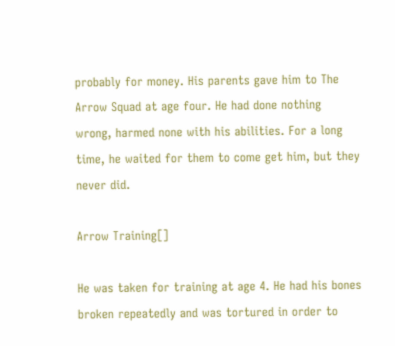probably for money. His parents gave him to The Arrow Squad at age four. He had done nothing wrong, harmed none with his abilities. For a long time, he waited for them to come get him, but they never did.

Arrow Training[]

He was taken for training at age 4. He had his bones broken repeatedly and was tortured in order to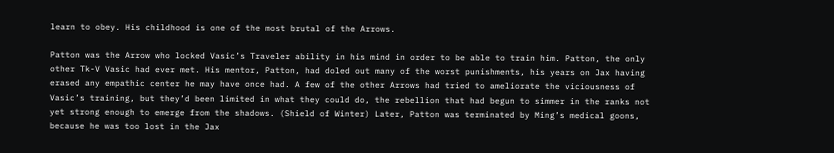learn to obey. His childhood is one of the most brutal of the Arrows.

Patton was the Arrow who locked Vasic’s Traveler ability in his mind in order to be able to train him. Patton, the only other Tk-V Vasic had ever met. His mentor, Patton, had doled out many of the worst punishments, his years on Jax having erased any empathic center he may have once had. A few of the other Arrows had tried to ameliorate the viciousness of Vasic’s training, but they’d been limited in what they could do, the rebellion that had begun to simmer in the ranks not yet strong enough to emerge from the shadows. (Shield of Winter) Later, Patton was terminated by Ming’s medical goons, because he was too lost in the Jax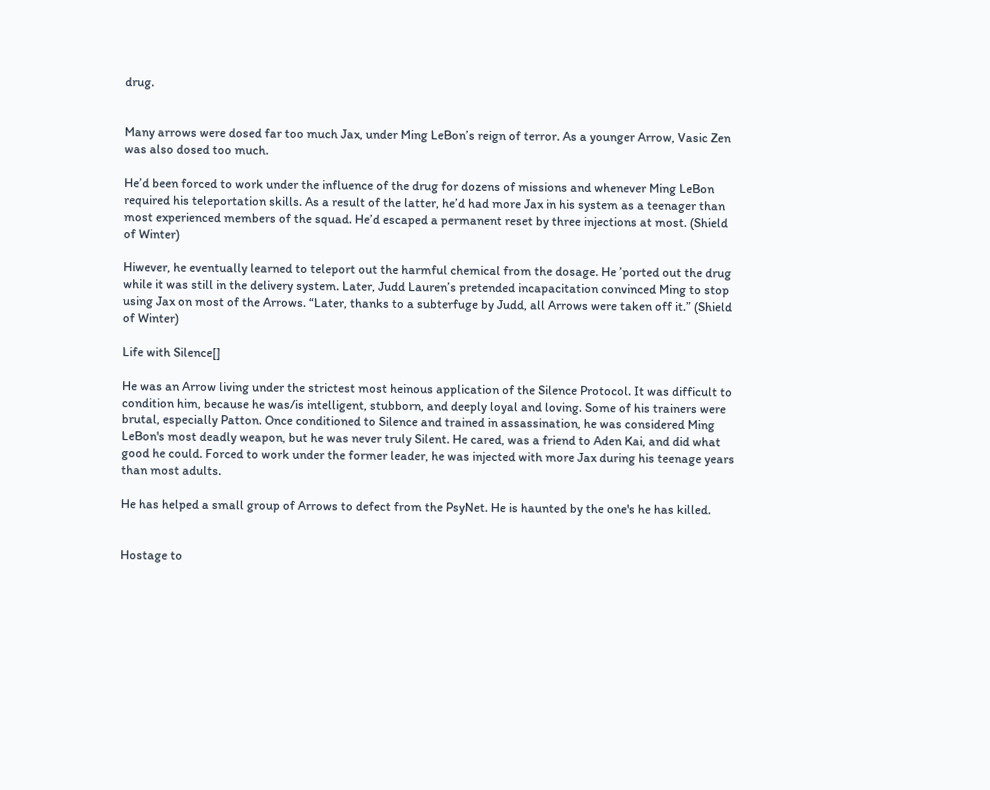drug.


Many arrows were dosed far too much Jax, under Ming LeBon’s reign of terror. As a younger Arrow, Vasic Zen was also dosed too much.

He’d been forced to work under the influence of the drug for dozens of missions and whenever Ming LeBon required his teleportation skills. As a result of the latter, he’d had more Jax in his system as a teenager than most experienced members of the squad. He’d escaped a permanent reset by three injections at most. (Shield of Winter)

Hiwever, he eventually learned to teleport out the harmful chemical from the dosage. He ’ported out the drug while it was still in the delivery system. Later, Judd Lauren’s pretended incapacitation convinced Ming to stop using Jax on most of the Arrows. “Later, thanks to a subterfuge by Judd, all Arrows were taken off it.” (Shield of Winter)

Life with Silence[]

He was an Arrow living under the strictest most heinous application of the Silence Protocol. It was difficult to condition him, because he was/is intelligent, stubborn, and deeply loyal and loving. Some of his trainers were brutal, especially Patton. Once conditioned to Silence and trained in assassination, he was considered Ming LeBon's most deadly weapon, but he was never truly Silent. He cared, was a friend to Aden Kai, and did what good he could. Forced to work under the former leader, he was injected with more Jax during his teenage years than most adults.

He has helped a small group of Arrows to defect from the PsyNet. He is haunted by the one's he has killed.


Hostage to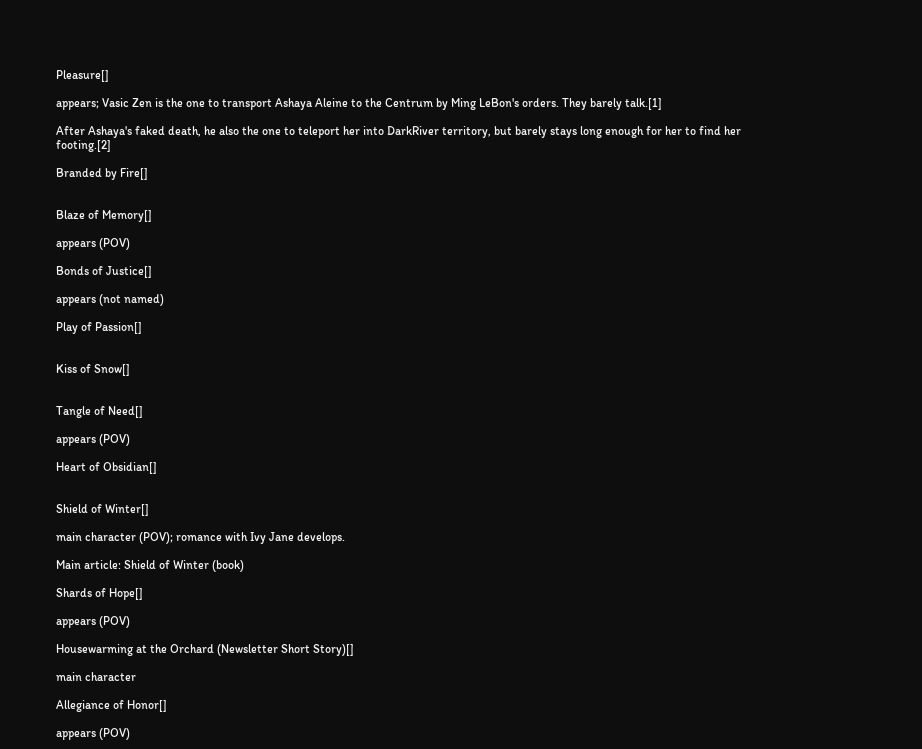Pleasure[]

appears; Vasic Zen is the one to transport Ashaya Aleine to the Centrum by Ming LeBon's orders. They barely talk.[1]

After Ashaya's faked death, he also the one to teleport her into DarkRiver territory, but barely stays long enough for her to find her footing.[2]

Branded by Fire[]


Blaze of Memory[]

appears (POV)

Bonds of Justice[]

appears (not named)

Play of Passion[]


Kiss of Snow[]


Tangle of Need[]

appears (POV)

Heart of Obsidian[]


Shield of Winter[]

main character (POV); romance with Ivy Jane develops.

Main article: Shield of Winter (book)

Shards of Hope[]

appears (POV)

Housewarming at the Orchard (Newsletter Short Story)[]

main character

Allegiance of Honor[]

appears (POV)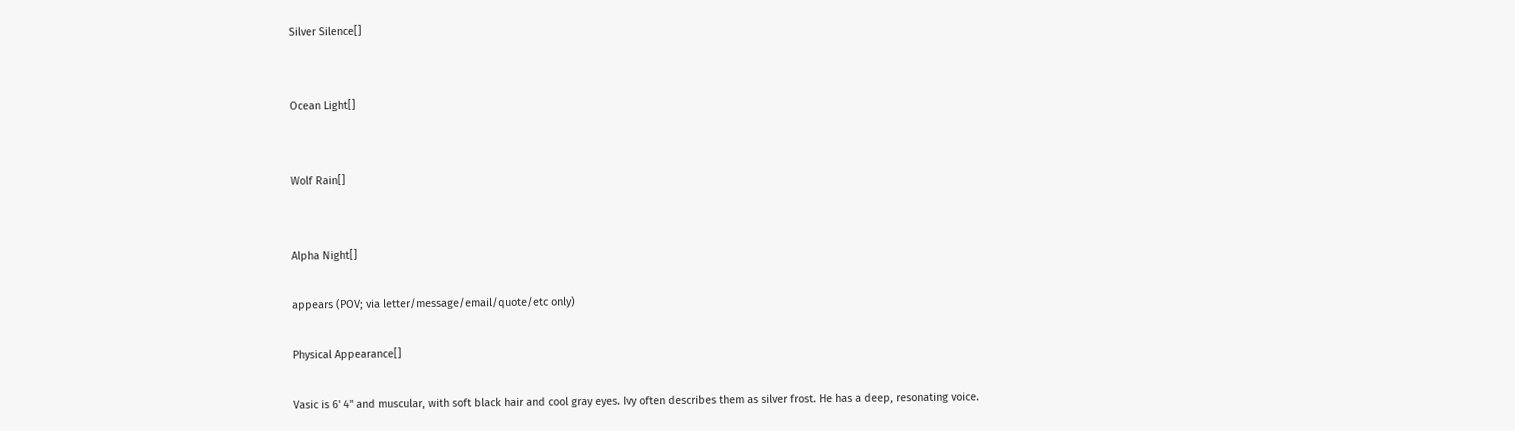Silver Silence[]


Ocean Light[]


Wolf Rain[]


Alpha Night[]

appears (POV; via letter/message/email/quote/etc only)

Physical Appearance[]

Vasic is 6' 4" and muscular, with soft black hair and cool gray eyes. Ivy often describes them as silver frost. He has a deep, resonating voice.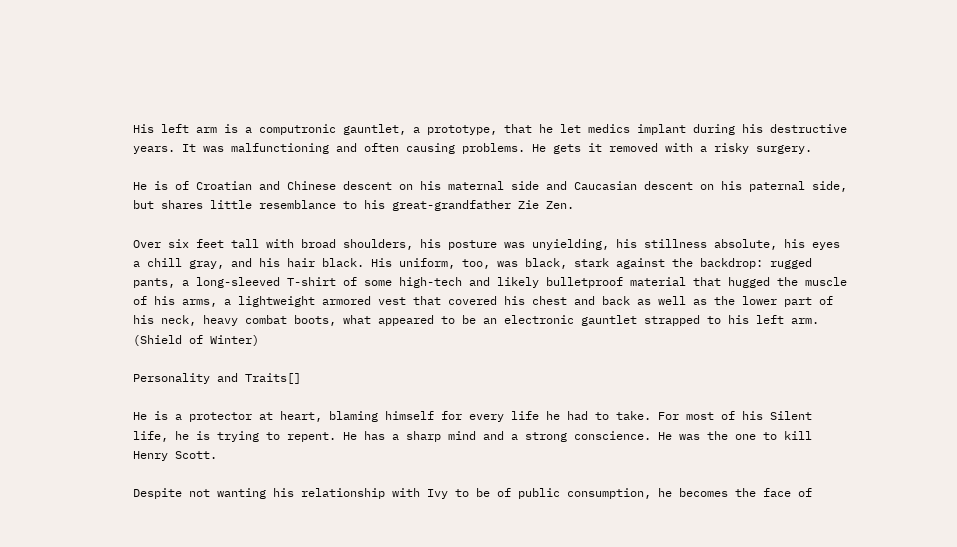His left arm is a computronic gauntlet, a prototype, that he let medics implant during his destructive years. It was malfunctioning and often causing problems. He gets it removed with a risky surgery.

He is of Croatian and Chinese descent on his maternal side and Caucasian descent on his paternal side, but shares little resemblance to his great-grandfather Zie Zen.

Over six feet tall with broad shoulders, his posture was unyielding, his stillness absolute, his eyes a chill gray, and his hair black. His uniform, too, was black, stark against the backdrop: rugged pants, a long-sleeved T-shirt of some high-tech and likely bulletproof material that hugged the muscle of his arms, a lightweight armored vest that covered his chest and back as well as the lower part of his neck, heavy combat boots, what appeared to be an electronic gauntlet strapped to his left arm. (Shield of Winter)

Personality and Traits[]

He is a protector at heart, blaming himself for every life he had to take. For most of his Silent life, he is trying to repent. He has a sharp mind and a strong conscience. He was the one to kill Henry Scott.

Despite not wanting his relationship with Ivy to be of public consumption, he becomes the face of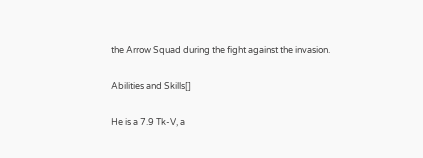the Arrow Squad during the fight against the invasion.

Abilities and Skills[]

He is a 7.9 Tk-V, a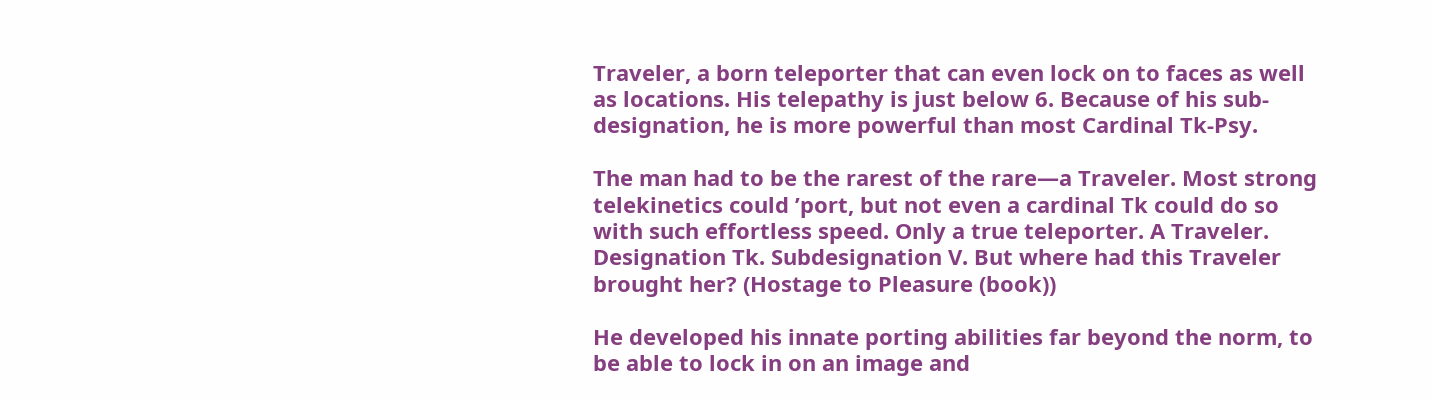Traveler, a born teleporter that can even lock on to faces as well as locations. His telepathy is just below 6. Because of his sub-designation, he is more powerful than most Cardinal Tk-Psy.

The man had to be the rarest of the rare—a Traveler. Most strong telekinetics could ’port, but not even a cardinal Tk could do so with such effortless speed. Only a true teleporter. A Traveler. Designation Tk. Subdesignation V. But where had this Traveler brought her? (Hostage to Pleasure (book))

He developed his innate porting abilities far beyond the norm, to be able to lock in on an image and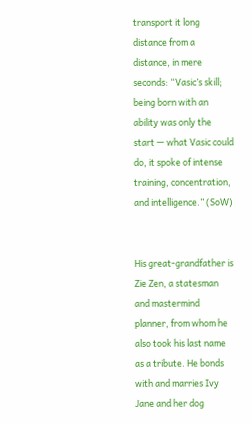transport it long distance from a distance, in mere seconds: “Vasic’s skill; being born with an ability was only the start — what Vasic could do, it spoke of intense training, concentration, and intelligence.” (SoW)


His great-grandfather is Zie Zen, a statesman and mastermind planner, from whom he also took his last name as a tribute. He bonds with and marries Ivy Jane and her dog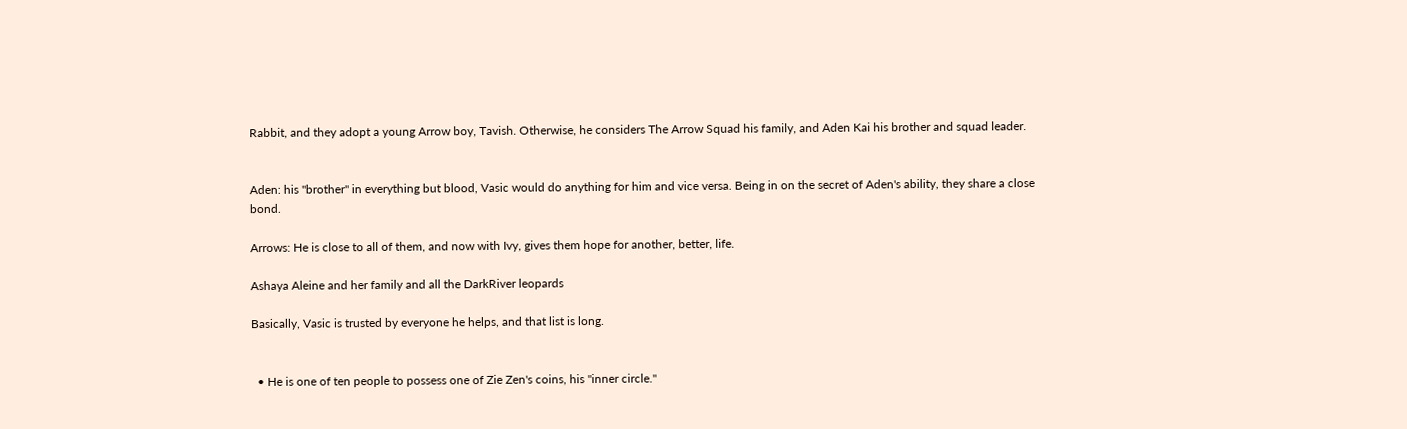Rabbit, and they adopt a young Arrow boy, Tavish. Otherwise, he considers The Arrow Squad his family, and Aden Kai his brother and squad leader.


Aden: his "brother" in everything but blood, Vasic would do anything for him and vice versa. Being in on the secret of Aden's ability, they share a close bond.

Arrows: He is close to all of them, and now with Ivy, gives them hope for another, better, life.

Ashaya Aleine and her family and all the DarkRiver leopards

Basically, Vasic is trusted by everyone he helps, and that list is long.


  • He is one of ten people to possess one of Zie Zen's coins, his "inner circle."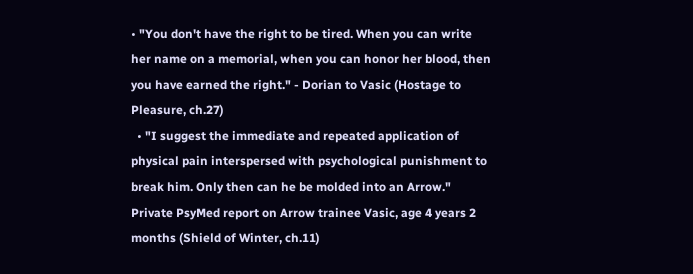• "You don't have the right to be tired. When you can write her name on a memorial, when you can honor her blood, then you have earned the right." - Dorian to Vasic (Hostage to Pleasure, ch.27)
  • "I suggest the immediate and repeated application of physical pain interspersed with psychological punishment to break him. Only then can he be molded into an Arrow." Private PsyMed report on Arrow trainee Vasic, age 4 years 2 months (Shield of Winter, ch.11)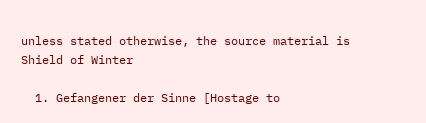unless stated otherwise, the source material is Shield of Winter

  1. Gefangener der Sinne [Hostage to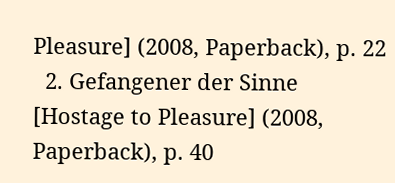Pleasure] (2008, Paperback), p. 22
  2. Gefangener der Sinne [Hostage to Pleasure] (2008, Paperback), p. 40